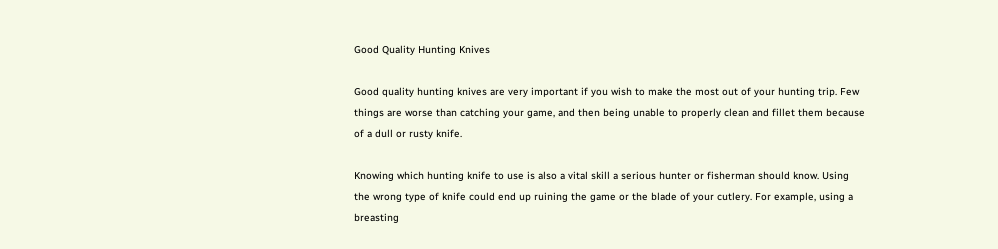Good Quality Hunting Knives

Good quality hunting knives are very important if you wish to make the most out of your hunting trip. Few things are worse than catching your game, and then being unable to properly clean and fillet them because of a dull or rusty knife.

Knowing which hunting knife to use is also a vital skill a serious hunter or fisherman should know. Using the wrong type of knife could end up ruining the game or the blade of your cutlery. For example, using a breasting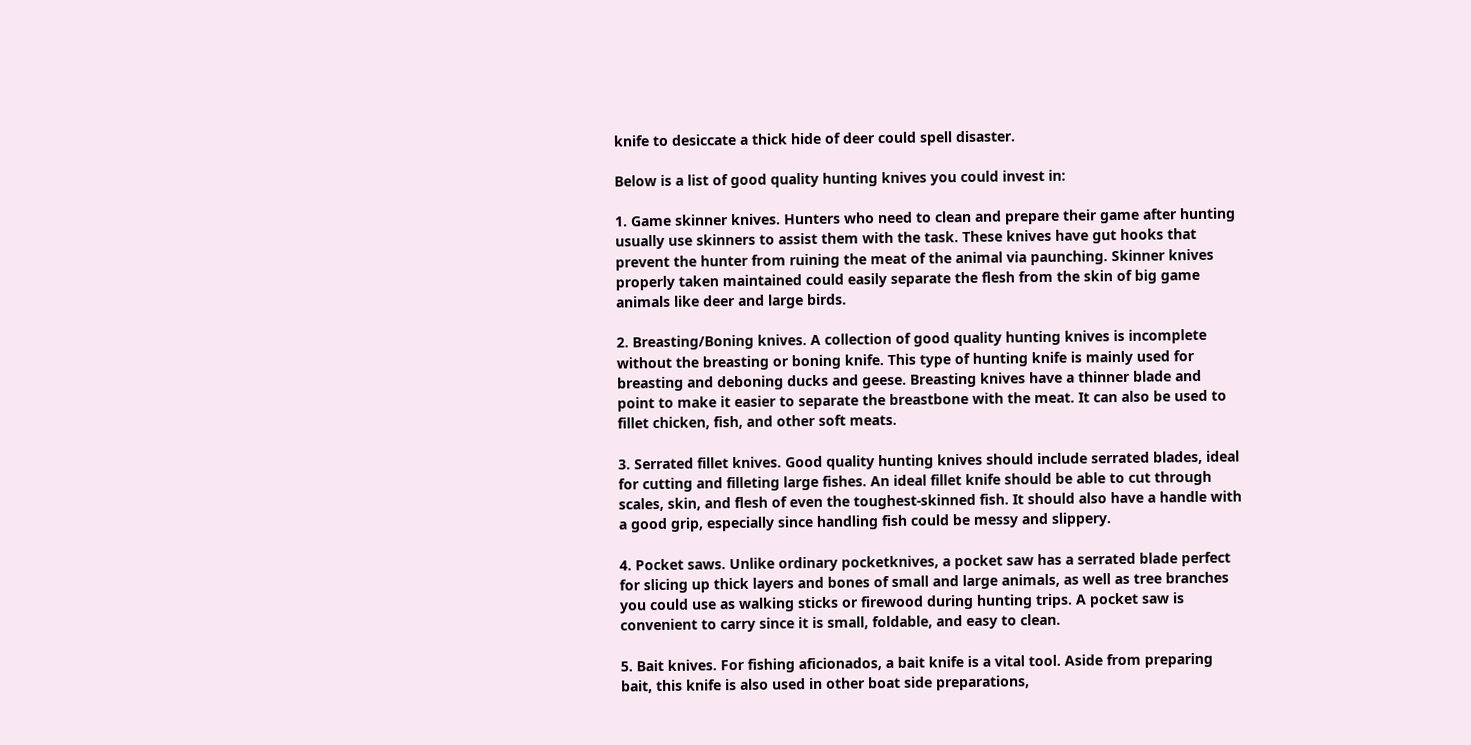knife to desiccate a thick hide of deer could spell disaster.

Below is a list of good quality hunting knives you could invest in:

1. Game skinner knives. Hunters who need to clean and prepare their game after hunting usually use skinners to assist them with the task. These knives have gut hooks that prevent the hunter from ruining the meat of the animal via paunching. Skinner knives properly taken maintained could easily separate the flesh from the skin of big game animals like deer and large birds.

2. Breasting/Boning knives. A collection of good quality hunting knives is incomplete without the breasting or boning knife. This type of hunting knife is mainly used for breasting and deboning ducks and geese. Breasting knives have a thinner blade and point to make it easier to separate the breastbone with the meat. It can also be used to fillet chicken, fish, and other soft meats.

3. Serrated fillet knives. Good quality hunting knives should include serrated blades, ideal for cutting and filleting large fishes. An ideal fillet knife should be able to cut through scales, skin, and flesh of even the toughest-skinned fish. It should also have a handle with a good grip, especially since handling fish could be messy and slippery.

4. Pocket saws. Unlike ordinary pocketknives, a pocket saw has a serrated blade perfect for slicing up thick layers and bones of small and large animals, as well as tree branches you could use as walking sticks or firewood during hunting trips. A pocket saw is convenient to carry since it is small, foldable, and easy to clean.

5. Bait knives. For fishing aficionados, a bait knife is a vital tool. Aside from preparing bait, this knife is also used in other boat side preparations,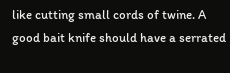like cutting small cords of twine. A good bait knife should have a serrated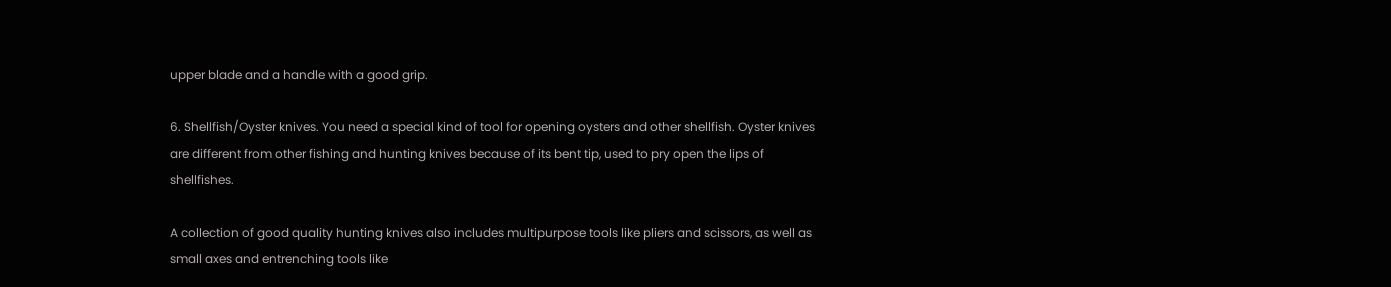upper blade and a handle with a good grip.

6. Shellfish/Oyster knives. You need a special kind of tool for opening oysters and other shellfish. Oyster knives are different from other fishing and hunting knives because of its bent tip, used to pry open the lips of shellfishes.

A collection of good quality hunting knives also includes multipurpose tools like pliers and scissors, as well as small axes and entrenching tools like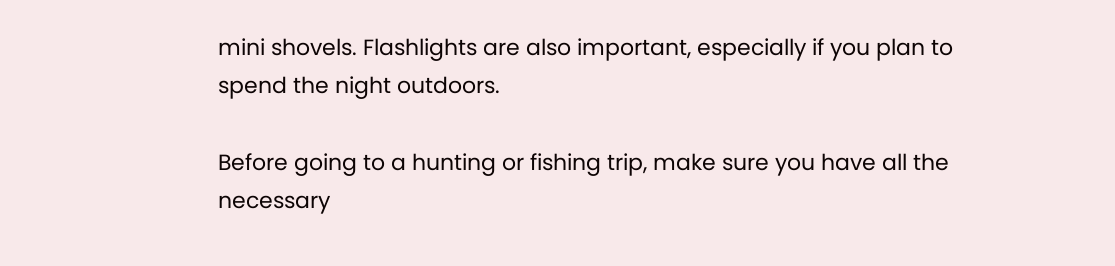mini shovels. Flashlights are also important, especially if you plan to spend the night outdoors.

Before going to a hunting or fishing trip, make sure you have all the necessary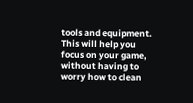tools and equipment. This will help you focus on your game, without having to worry how to clean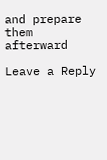and prepare them afterward

Leave a Reply